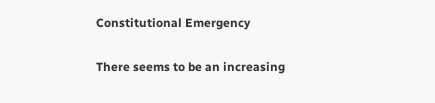Constitutional Emergency

There seems to be an increasing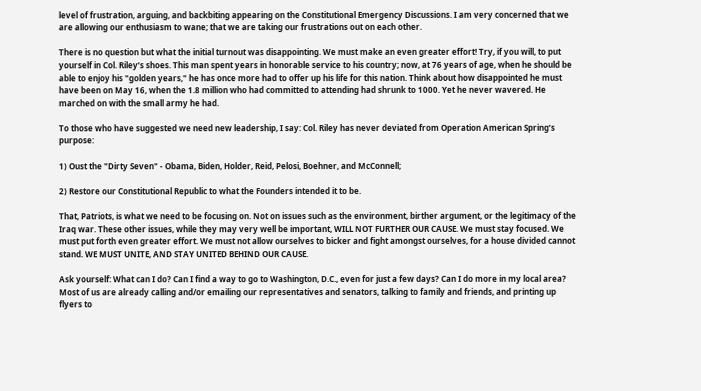level of frustration, arguing, and backbiting appearing on the Constitutional Emergency Discussions. I am very concerned that we are allowing our enthusiasm to wane; that we are taking our frustrations out on each other.

There is no question but what the initial turnout was disappointing. We must make an even greater effort! Try, if you will, to put yourself in Col. Riley’s shoes. This man spent years in honorable service to his country; now, at 76 years of age, when he should be able to enjoy his "golden years," he has once more had to offer up his life for this nation. Think about how disappointed he must have been on May 16, when the 1.8 million who had committed to attending had shrunk to 1000. Yet he never wavered. He marched on with the small army he had.

To those who have suggested we need new leadership, I say: Col. Riley has never deviated from Operation American Spring’s purpose:

1) Oust the "Dirty Seven" - Obama, Biden, Holder, Reid, Pelosi, Boehner, and McConnell;

2) Restore our Constitutional Republic to what the Founders intended it to be.

That, Patriots, is what we need to be focusing on. Not on issues such as the environment, birther argument, or the legitimacy of the Iraq war. These other issues, while they may very well be important, WILL NOT FURTHER OUR CAUSE. We must stay focused. We must put forth even greater effort. We must not allow ourselves to bicker and fight amongst ourselves, for a house divided cannot stand. WE MUST UNITE, AND STAY UNITED BEHIND OUR CAUSE.

Ask yourself: What can I do? Can I find a way to go to Washington, D.C., even for just a few days? Can I do more in my local area? Most of us are already calling and/or emailing our representatives and senators, talking to family and friends, and printing up flyers to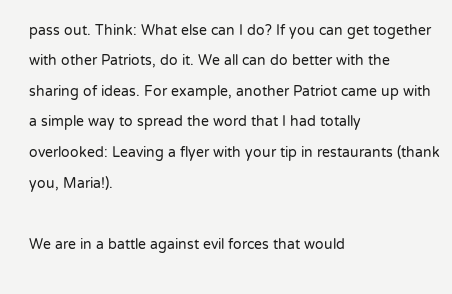pass out. Think: What else can I do? If you can get together with other Patriots, do it. We all can do better with the sharing of ideas. For example, another Patriot came up with a simple way to spread the word that I had totally overlooked: Leaving a flyer with your tip in restaurants (thank you, Maria!).

We are in a battle against evil forces that would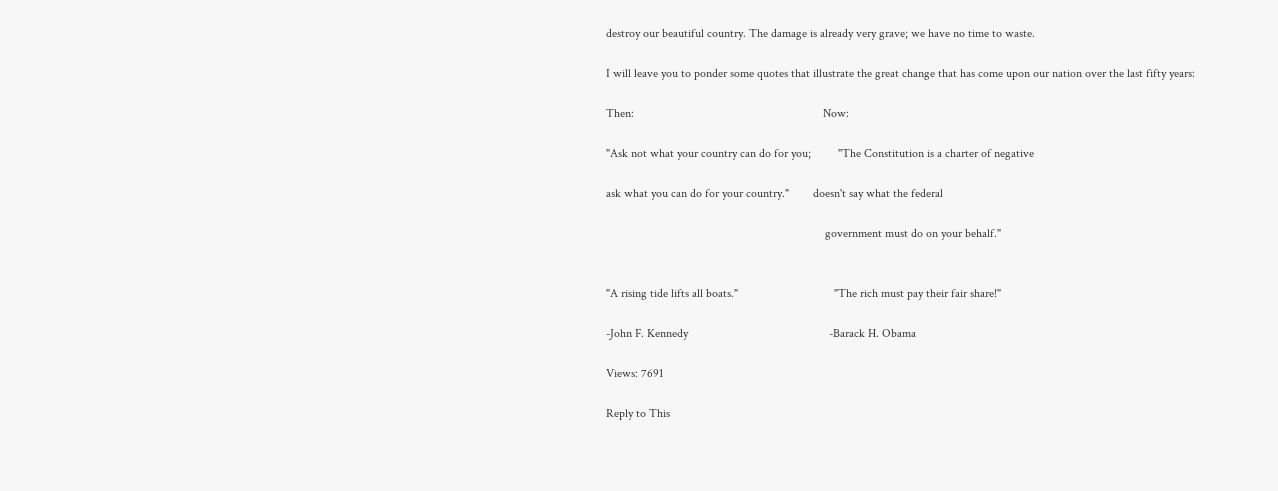destroy our beautiful country. The damage is already very grave; we have no time to waste.

I will leave you to ponder some quotes that illustrate the great change that has come upon our nation over the last fifty years:

Then:                                                               Now:

"Ask not what your country can do for you;         "The Constitution is a charter of negative

ask what you can do for your country."        doesn't say what the federal

                                                                         government must do on your behalf."


"A rising tide lifts all boats."                                "The rich must pay their fair share!"

-John F. Kennedy                                               -Barack H. Obama

Views: 7691

Reply to This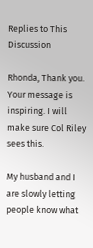Replies to This Discussion

Rhonda, Thank you. Your message is inspiring. I will make sure Col Riley sees this.

My husband and I are slowly letting people know what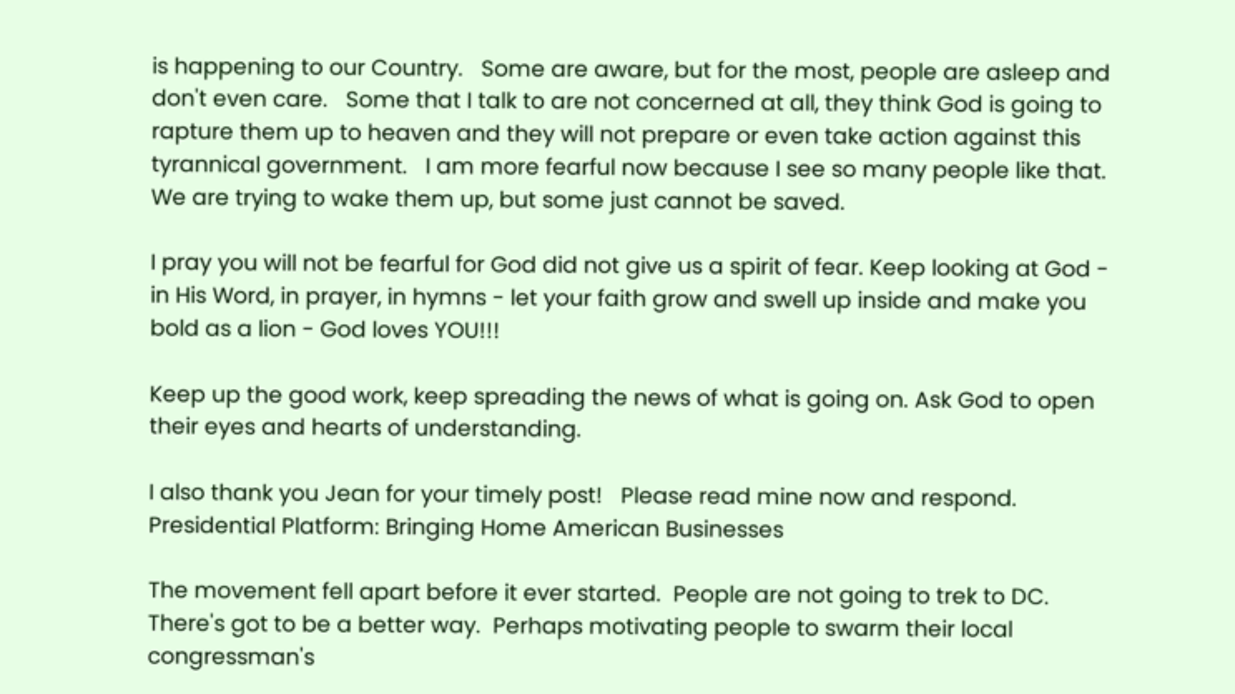is happening to our Country.   Some are aware, but for the most, people are asleep and don't even care.   Some that I talk to are not concerned at all, they think God is going to rapture them up to heaven and they will not prepare or even take action against this tyrannical government.   I am more fearful now because I see so many people like that.   We are trying to wake them up, but some just cannot be saved.

I pray you will not be fearful for God did not give us a spirit of fear. Keep looking at God - in His Word, in prayer, in hymns - let your faith grow and swell up inside and make you bold as a lion - God loves YOU!!!

Keep up the good work, keep spreading the news of what is going on. Ask God to open their eyes and hearts of understanding.

I also thank you Jean for your timely post!   Please read mine now and respond.  Presidential Platform: Bringing Home American Businesses

The movement fell apart before it ever started.  People are not going to trek to DC.  There's got to be a better way.  Perhaps motivating people to swarm their local congressman's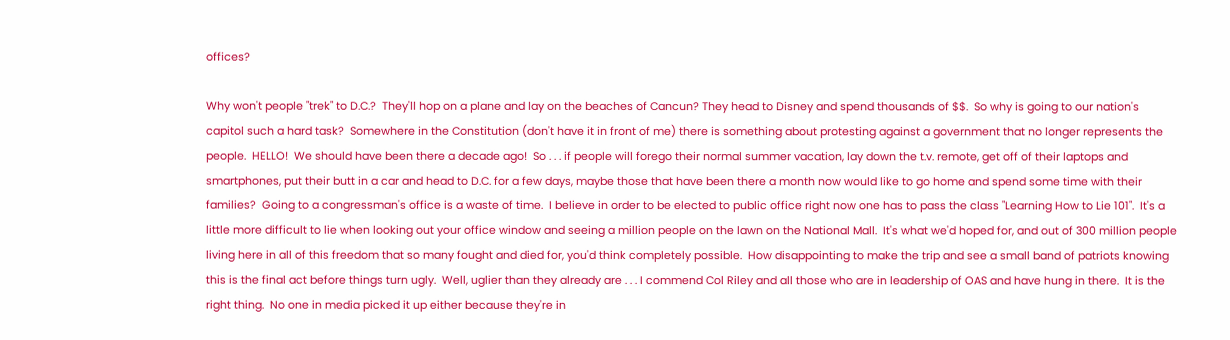offices?

Why won't people "trek" to D.C.?  They'll hop on a plane and lay on the beaches of Cancun? They head to Disney and spend thousands of $$.  So why is going to our nation's capitol such a hard task?  Somewhere in the Constitution (don't have it in front of me) there is something about protesting against a government that no longer represents the people.  HELLO!  We should have been there a decade ago!  So . . . if people will forego their normal summer vacation, lay down the t.v. remote, get off of their laptops and smartphones, put their butt in a car and head to D.C. for a few days, maybe those that have been there a month now would like to go home and spend some time with their families?  Going to a congressman's office is a waste of time.  I believe in order to be elected to public office right now one has to pass the class "Learning How to Lie 101".  It's a little more difficult to lie when looking out your office window and seeing a million people on the lawn on the National Mall.  It's what we'd hoped for, and out of 300 million people living here in all of this freedom that so many fought and died for, you'd think completely possible.  How disappointing to make the trip and see a small band of patriots knowing this is the final act before things turn ugly.  Well, uglier than they already are . . . I commend Col Riley and all those who are in leadership of OAS and have hung in there.  It is the right thing.  No one in media picked it up either because they're in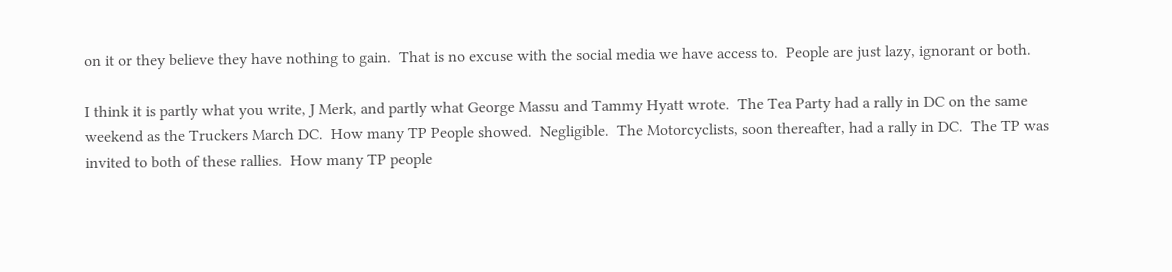on it or they believe they have nothing to gain.  That is no excuse with the social media we have access to.  People are just lazy, ignorant or both.

I think it is partly what you write, J Merk, and partly what George Massu and Tammy Hyatt wrote.  The Tea Party had a rally in DC on the same weekend as the Truckers March DC.  How many TP People showed.  Negligible.  The Motorcyclists, soon thereafter, had a rally in DC.  The TP was invited to both of these rallies.  How many TP people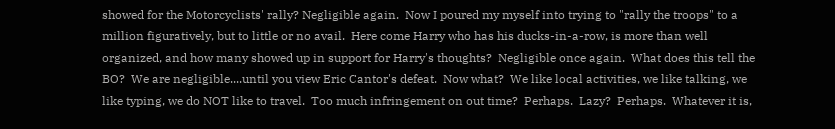showed for the Motorcyclists' rally? Negligible again.  Now I poured my myself into trying to "rally the troops" to a million figuratively, but to little or no avail.  Here come Harry who has his ducks-in-a-row, is more than well organized, and how many showed up in support for Harry's thoughts?  Negligible once again.  What does this tell the BO?  We are negligible....until you view Eric Cantor's defeat.  Now what?  We like local activities, we like talking, we like typing, we do NOT like to travel.  Too much infringement on out time?  Perhaps.  Lazy?  Perhaps.  Whatever it is,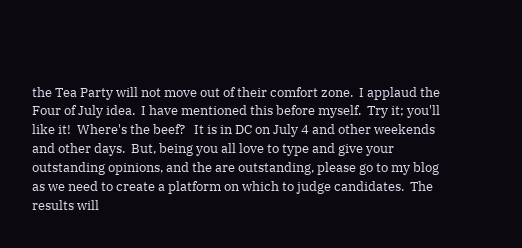the Tea Party will not move out of their comfort zone.  I applaud the Four of July idea.  I have mentioned this before myself.  Try it; you'll like it!  Where's the beef?   It is in DC on July 4 and other weekends and other days.  But, being you all love to type and give your outstanding opinions, and the are outstanding, please go to my blog as we need to create a platform on which to judge candidates.  The results will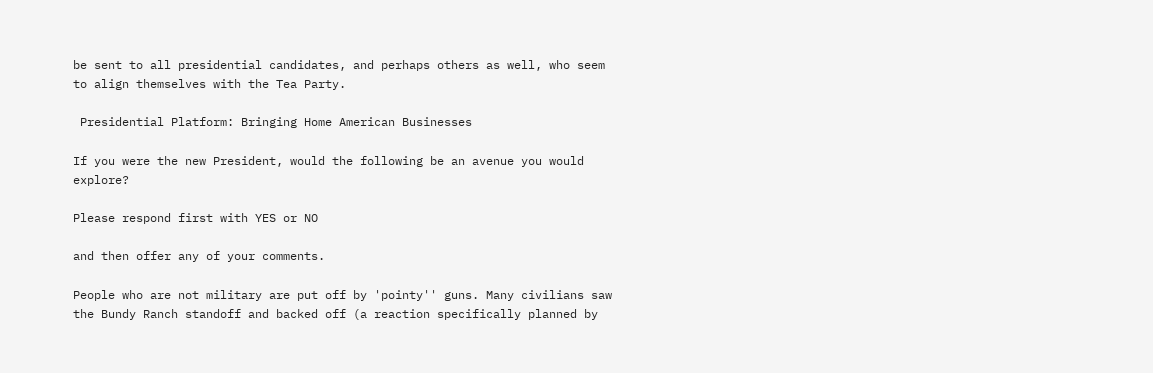be sent to all presidential candidates, and perhaps others as well, who seem to align themselves with the Tea Party.

 Presidential Platform: Bringing Home American Businesses

If you were the new President, would the following be an avenue you would explore?

Please respond first with YES or NO

and then offer any of your comments.

People who are not military are put off by 'pointy'' guns. Many civilians saw the Bundy Ranch standoff and backed off (a reaction specifically planned by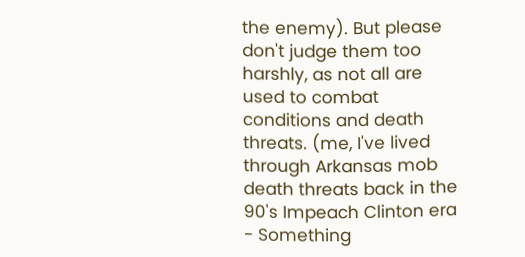the enemy). But please don't judge them too harshly, as not all are used to combat conditions and death threats. (me, I've lived through Arkansas mob death threats back in the 90's Impeach Clinton era - Something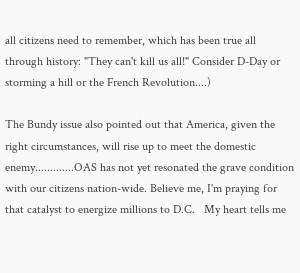all citizens need to remember, which has been true all through history: "They can't kill us all!" Consider D-Day or storming a hill or the French Revolution....)

The Bundy issue also pointed out that America, given the right circumstances, will rise up to meet the domestic enemy.............OAS has not yet resonated the grave condition with our citizens nation-wide. Believe me, I'm praying for that catalyst to energize millions to D.C.   My heart tells me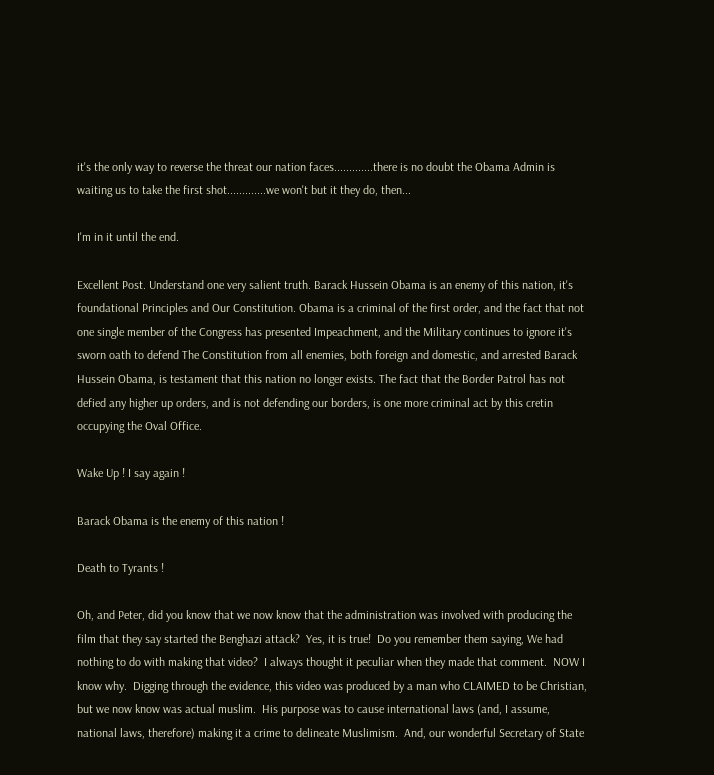it's the only way to reverse the threat our nation faces.............there is no doubt the Obama Admin is waiting us to take the first shot.............we won't but it they do, then...

I'm in it until the end.

Excellent Post. Understand one very salient truth. Barack Hussein Obama is an enemy of this nation, it's foundational Principles and Our Constitution. Obama is a criminal of the first order, and the fact that not one single member of the Congress has presented Impeachment, and the Military continues to ignore it's sworn oath to defend The Constitution from all enemies, both foreign and domestic, and arrested Barack Hussein Obama, is testament that this nation no longer exists. The fact that the Border Patrol has not defied any higher up orders, and is not defending our borders, is one more criminal act by this cretin occupying the Oval Office.

Wake Up ! I say again !

Barack Obama is the enemy of this nation !

Death to Tyrants !

Oh, and Peter, did you know that we now know that the administration was involved with producing the film that they say started the Benghazi attack?  Yes, it is true!  Do you remember them saying, We had nothing to do with making that video?  I always thought it peculiar when they made that comment.  NOW I know why.  Digging through the evidence, this video was produced by a man who CLAIMED to be Christian, but we now know was actual muslim.  His purpose was to cause international laws (and, I assume, national laws, therefore) making it a crime to delineate Muslimism.  And, our wonderful Secretary of State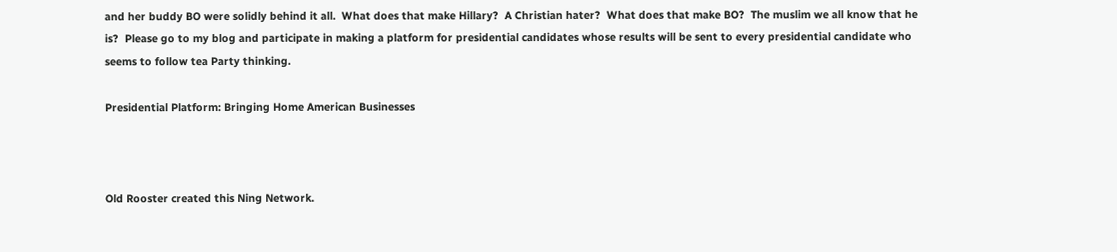and her buddy BO were solidly behind it all.  What does that make Hillary?  A Christian hater?  What does that make BO?  The muslim we all know that he is?  Please go to my blog and participate in making a platform for presidential candidates whose results will be sent to every presidential candidate who seems to follow tea Party thinking.

Presidential Platform: Bringing Home American Businesses



Old Rooster created this Ning Network.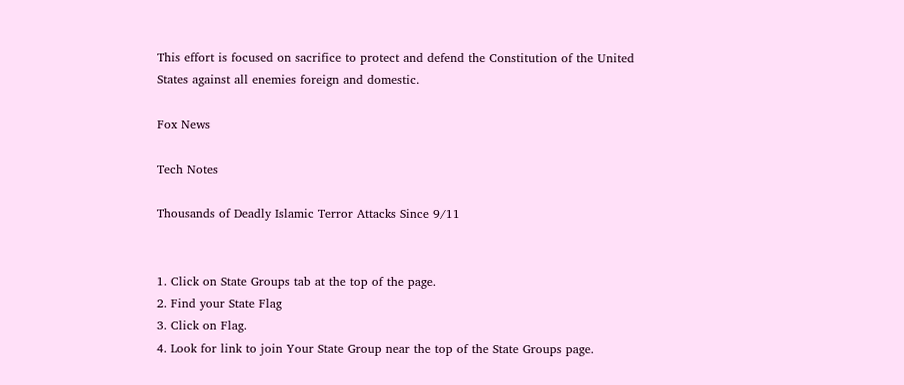This effort is focused on sacrifice to protect and defend the Constitution of the United States against all enemies foreign and domestic.

Fox News

Tech Notes

Thousands of Deadly Islamic Terror Attacks Since 9/11


1. Click on State Groups tab at the top of the page.
2. Find your State Flag
3. Click on Flag.
4. Look for link to join Your State Group near the top of the State Groups page.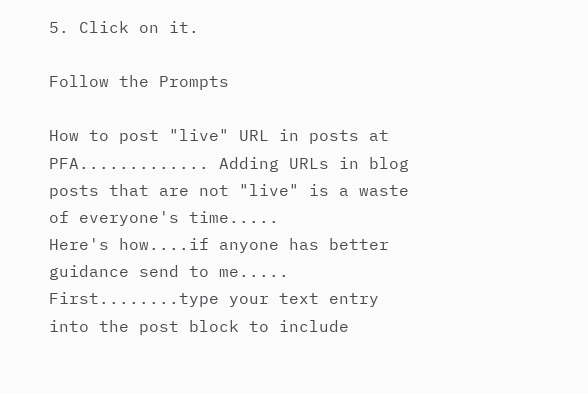5. Click on it.

Follow the Prompts

How to post "live" URL in posts at PFA............. Adding URLs in blog posts that are not "live" is a waste of everyone's time.....
Here's how....if anyone has better guidance send to me.....
First........type your text entry into the post block to include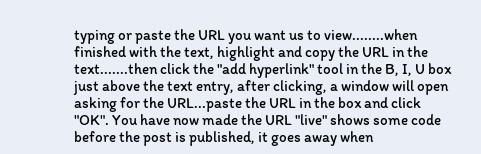typing or paste the URL you want us to view........when finished with the text, highlight and copy the URL in the text.......then click the "add hyperlink" tool in the B, I, U box just above the text entry, after clicking, a window will open asking for the URL...paste the URL in the box and click "OK". You have now made the URL "live" shows some code before the post is published, it goes away when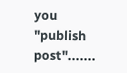you "publish post".......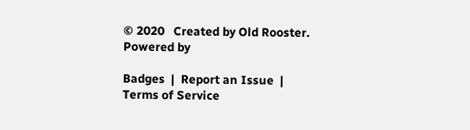© 2020   Created by Old Rooster.   Powered by

Badges  |  Report an Issue  |  Terms of Service